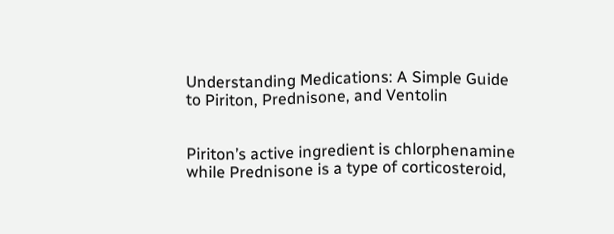Understanding Medications: A Simple Guide to Piriton, Prednisone, and Ventolin


Piriton’s active ingredient is chlorphenamine while Prednisone is a type of corticosteroid,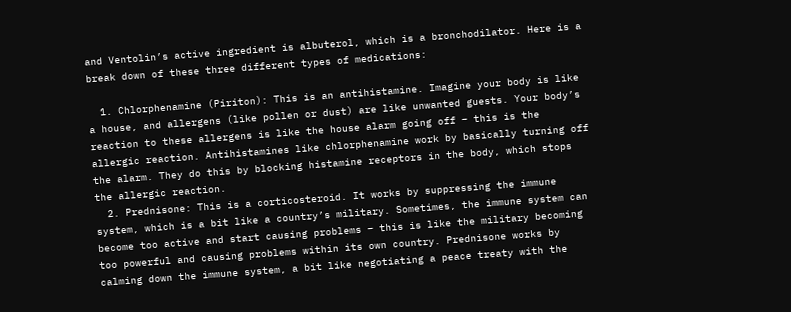and Ventolin’s active ingredient is albuterol, which is a bronchodilator. Here is a break down of these three different types of medications:

  1. Chlorphenamine (Piriton): This is an antihistamine. Imagine your body is like a house, and allergens (like pollen or dust) are like unwanted guests. Your body’s reaction to these allergens is like the house alarm going off – this is the allergic reaction. Antihistamines like chlorphenamine work by basically turning off the alarm. They do this by blocking histamine receptors in the body, which stops the allergic reaction.
  2. Prednisone: This is a corticosteroid. It works by suppressing the immune system, which is a bit like a country’s military. Sometimes, the immune system can become too active and start causing problems – this is like the military becoming too powerful and causing problems within its own country. Prednisone works by calming down the immune system, a bit like negotiating a peace treaty with the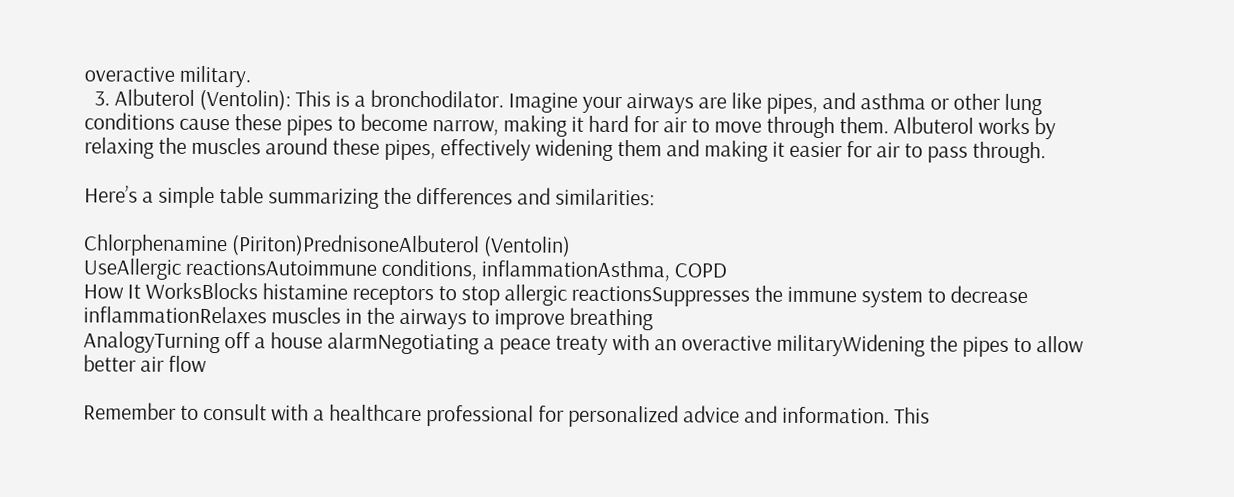overactive military.
  3. Albuterol (Ventolin): This is a bronchodilator. Imagine your airways are like pipes, and asthma or other lung conditions cause these pipes to become narrow, making it hard for air to move through them. Albuterol works by relaxing the muscles around these pipes, effectively widening them and making it easier for air to pass through.

Here’s a simple table summarizing the differences and similarities:

Chlorphenamine (Piriton)PrednisoneAlbuterol (Ventolin)
UseAllergic reactionsAutoimmune conditions, inflammationAsthma, COPD
How It WorksBlocks histamine receptors to stop allergic reactionsSuppresses the immune system to decrease inflammationRelaxes muscles in the airways to improve breathing
AnalogyTurning off a house alarmNegotiating a peace treaty with an overactive militaryWidening the pipes to allow better air flow

Remember to consult with a healthcare professional for personalized advice and information. This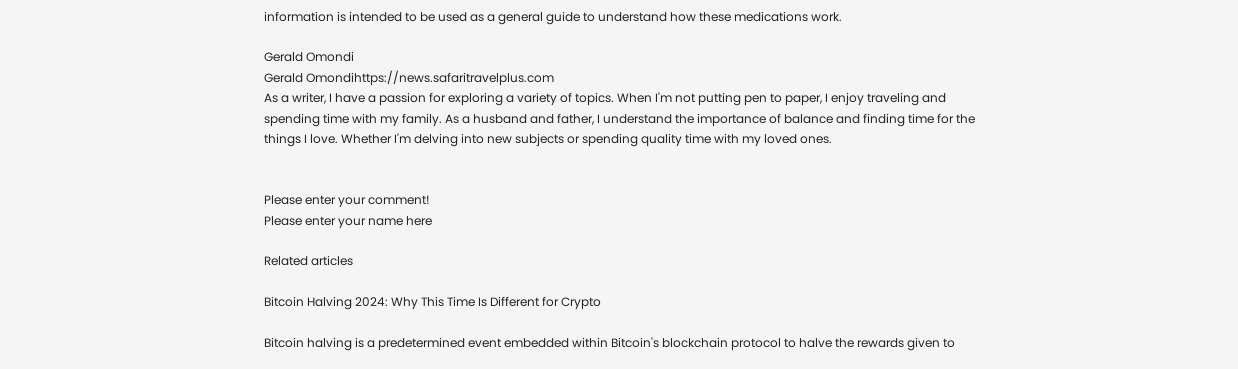information is intended to be used as a general guide to understand how these medications work.

Gerald Omondi
Gerald Omondihttps://news.safaritravelplus.com
As a writer, I have a passion for exploring a variety of topics. When I'm not putting pen to paper, I enjoy traveling and spending time with my family. As a husband and father, I understand the importance of balance and finding time for the things I love. Whether I'm delving into new subjects or spending quality time with my loved ones.


Please enter your comment!
Please enter your name here

Related articles

Bitcoin Halving 2024: Why This Time Is Different for Crypto

Bitcoin halving is a predetermined event embedded within Bitcoin's blockchain protocol to halve the rewards given to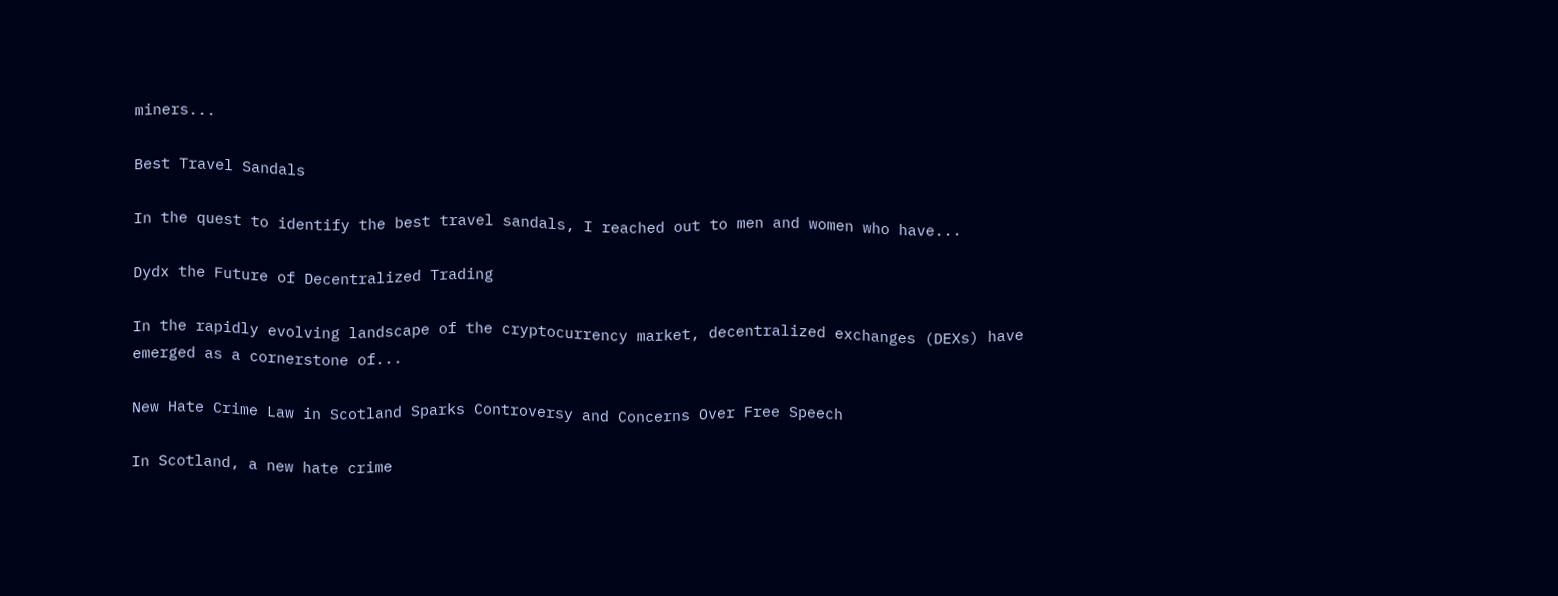miners...

Best Travel Sandals

In the quest to identify the best travel sandals, I reached out to men and women who have...

Dydx the Future of Decentralized Trading

In the rapidly evolving landscape of the cryptocurrency market, decentralized exchanges (DEXs) have emerged as a cornerstone of...

New Hate Crime Law in Scotland Sparks Controversy and Concerns Over Free Speech

In Scotland, a new hate crime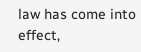law has come into effect,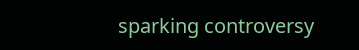sparking controversy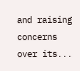and raising concerns over its...